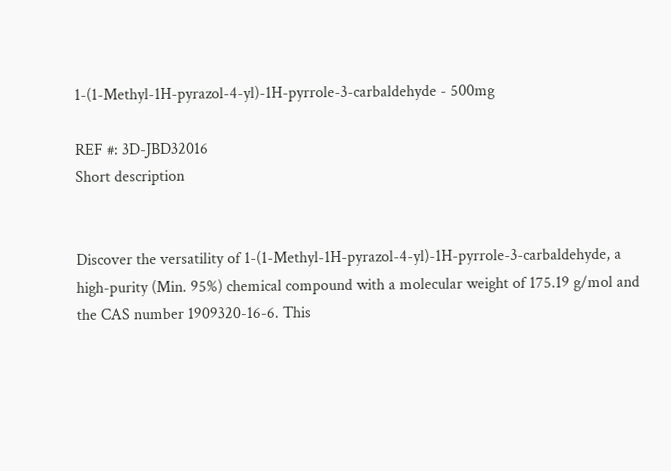1-(1-Methyl-1H-pyrazol-4-yl)-1H-pyrrole-3-carbaldehyde - 500mg

REF #: 3D-JBD32016
Short description


Discover the versatility of 1-(1-Methyl-1H-pyrazol-4-yl)-1H-pyrrole-3-carbaldehyde, a high-purity (Min. 95%) chemical compound with a molecular weight of 175.19 g/mol and the CAS number 1909320-16-6. This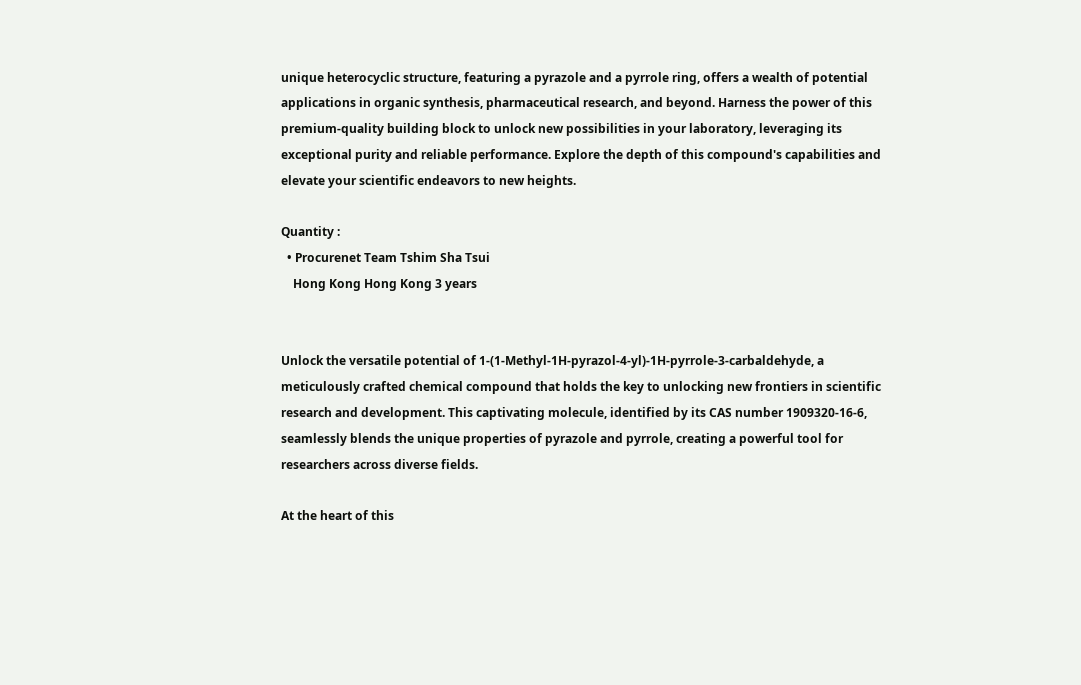unique heterocyclic structure, featuring a pyrazole and a pyrrole ring, offers a wealth of potential applications in organic synthesis, pharmaceutical research, and beyond. Harness the power of this premium-quality building block to unlock new possibilities in your laboratory, leveraging its exceptional purity and reliable performance. Explore the depth of this compound's capabilities and elevate your scientific endeavors to new heights.

Quantity :
  • Procurenet Team Tshim Sha Tsui
    Hong Kong Hong Kong 3 years


Unlock the versatile potential of 1-(1-Methyl-1H-pyrazol-4-yl)-1H-pyrrole-3-carbaldehyde, a meticulously crafted chemical compound that holds the key to unlocking new frontiers in scientific research and development. This captivating molecule, identified by its CAS number 1909320-16-6, seamlessly blends the unique properties of pyrazole and pyrrole, creating a powerful tool for researchers across diverse fields.

At the heart of this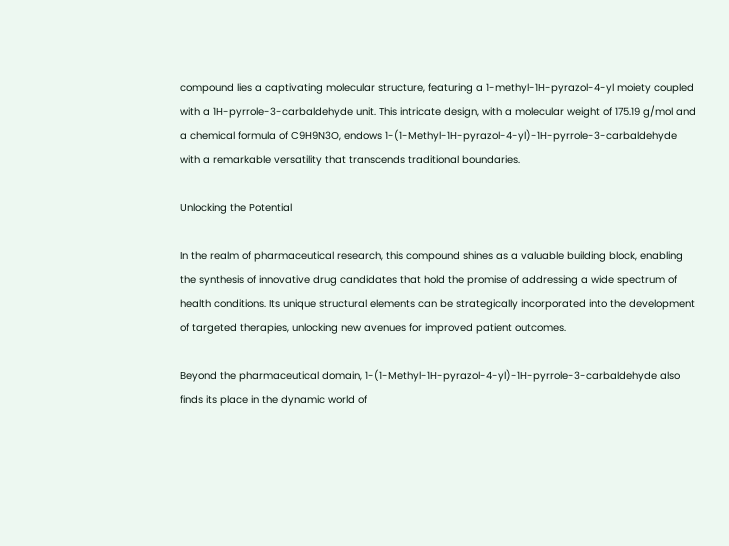compound lies a captivating molecular structure, featuring a 1-methyl-1H-pyrazol-4-yl moiety coupled with a 1H-pyrrole-3-carbaldehyde unit. This intricate design, with a molecular weight of 175.19 g/mol and a chemical formula of C9H9N3O, endows 1-(1-Methyl-1H-pyrazol-4-yl)-1H-pyrrole-3-carbaldehyde with a remarkable versatility that transcends traditional boundaries.

Unlocking the Potential

In the realm of pharmaceutical research, this compound shines as a valuable building block, enabling the synthesis of innovative drug candidates that hold the promise of addressing a wide spectrum of health conditions. Its unique structural elements can be strategically incorporated into the development of targeted therapies, unlocking new avenues for improved patient outcomes.

Beyond the pharmaceutical domain, 1-(1-Methyl-1H-pyrazol-4-yl)-1H-pyrrole-3-carbaldehyde also finds its place in the dynamic world of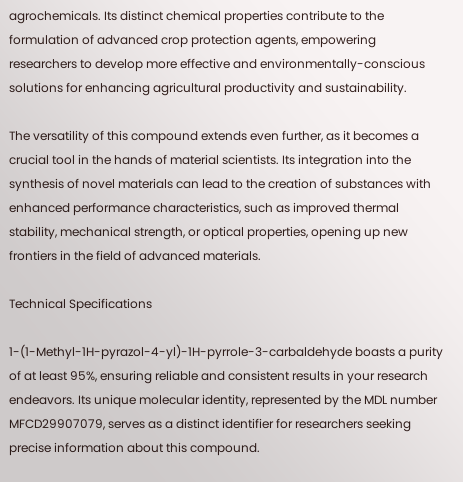agrochemicals. Its distinct chemical properties contribute to the formulation of advanced crop protection agents, empowering researchers to develop more effective and environmentally-conscious solutions for enhancing agricultural productivity and sustainability.

The versatility of this compound extends even further, as it becomes a crucial tool in the hands of material scientists. Its integration into the synthesis of novel materials can lead to the creation of substances with enhanced performance characteristics, such as improved thermal stability, mechanical strength, or optical properties, opening up new frontiers in the field of advanced materials.

Technical Specifications

1-(1-Methyl-1H-pyrazol-4-yl)-1H-pyrrole-3-carbaldehyde boasts a purity of at least 95%, ensuring reliable and consistent results in your research endeavors. Its unique molecular identity, represented by the MDL number MFCD29907079, serves as a distinct identifier for researchers seeking precise information about this compound.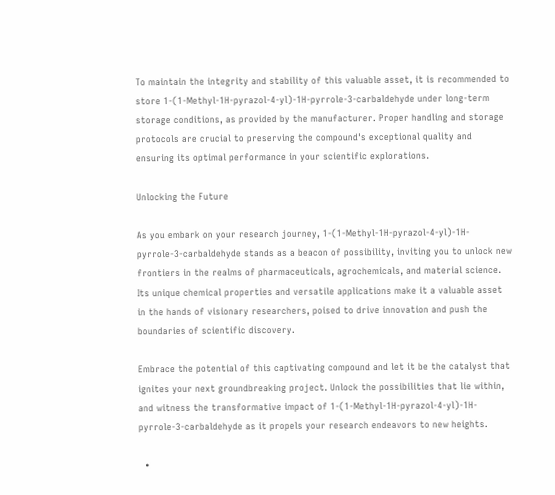To maintain the integrity and stability of this valuable asset, it is recommended to store 1-(1-Methyl-1H-pyrazol-4-yl)-1H-pyrrole-3-carbaldehyde under long-term storage conditions, as provided by the manufacturer. Proper handling and storage protocols are crucial to preserving the compound's exceptional quality and ensuring its optimal performance in your scientific explorations.

Unlocking the Future

As you embark on your research journey, 1-(1-Methyl-1H-pyrazol-4-yl)-1H-pyrrole-3-carbaldehyde stands as a beacon of possibility, inviting you to unlock new frontiers in the realms of pharmaceuticals, agrochemicals, and material science. Its unique chemical properties and versatile applications make it a valuable asset in the hands of visionary researchers, poised to drive innovation and push the boundaries of scientific discovery.

Embrace the potential of this captivating compound and let it be the catalyst that ignites your next groundbreaking project. Unlock the possibilities that lie within, and witness the transformative impact of 1-(1-Methyl-1H-pyrazol-4-yl)-1H-pyrrole-3-carbaldehyde as it propels your research endeavors to new heights.

  •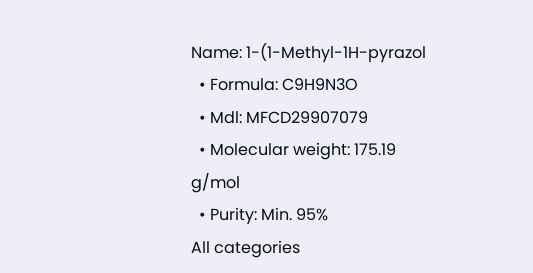Name: 1-(1-Methyl-1H-pyrazol
  • Formula: C9H9N3O
  • Mdl: MFCD29907079
  • Molecular weight: 175.19 g/mol
  • Purity: Min. 95%
All categories